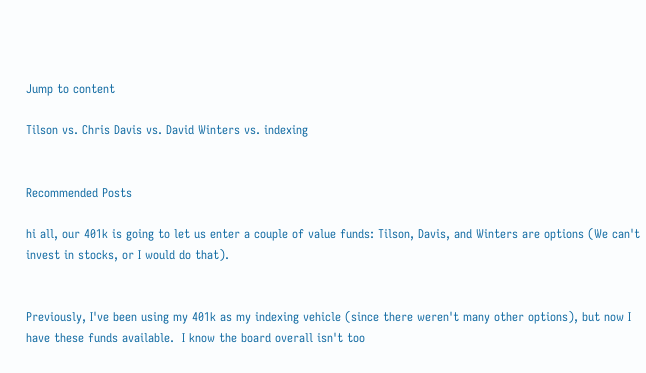Jump to content

Tilson vs. Chris Davis vs. David Winters vs. indexing


Recommended Posts

hi all, our 401k is going to let us enter a couple of value funds: Tilson, Davis, and Winters are options (We can't invest in stocks, or I would do that).


Previously, I've been using my 401k as my indexing vehicle (since there weren't many other options), but now I have these funds available.  I know the board overall isn't too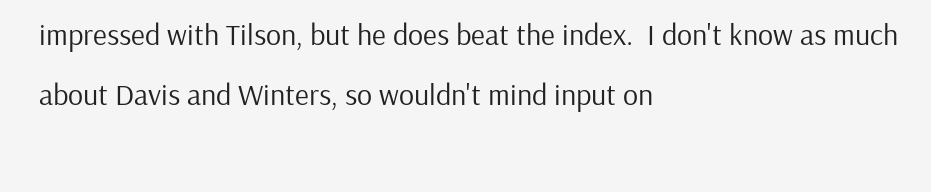impressed with Tilson, but he does beat the index.  I don't know as much about Davis and Winters, so wouldn't mind input on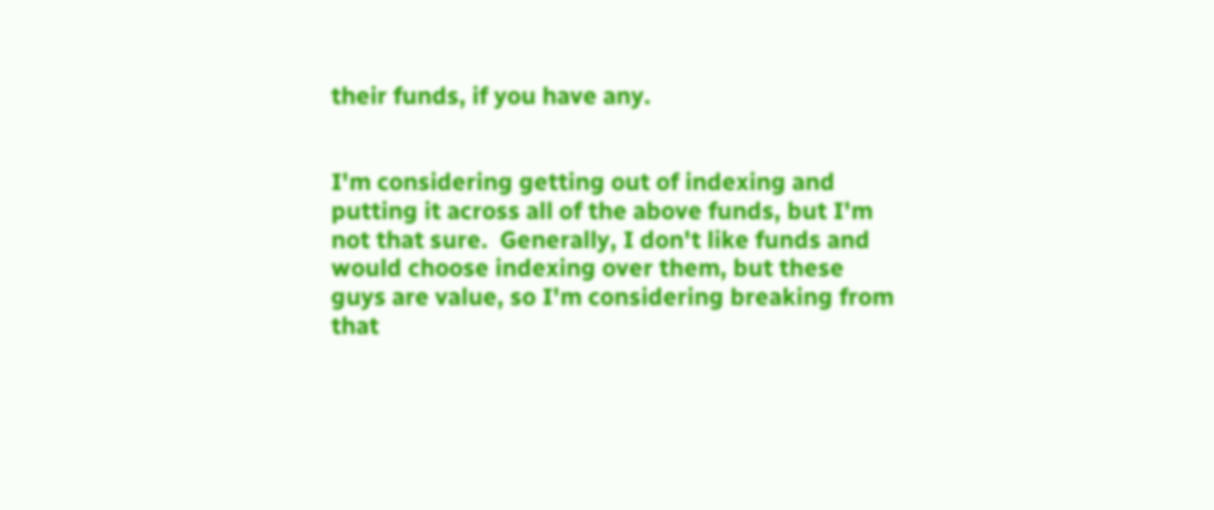their funds, if you have any.


I'm considering getting out of indexing and putting it across all of the above funds, but I'm not that sure.  Generally, I don't like funds and would choose indexing over them, but these guys are value, so I'm considering breaking from that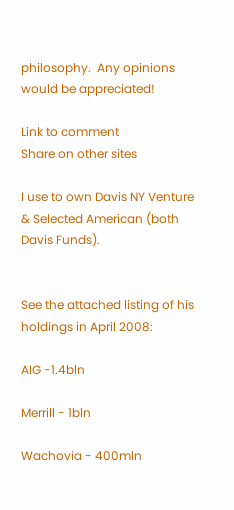philosophy.  Any opinions would be appreciated!

Link to comment
Share on other sites

I use to own Davis NY Venture & Selected American (both Davis Funds).


See the attached listing of his holdings in April 2008:

AIG -1.4bln

Merrill - 1bln

Wachovia - 400mln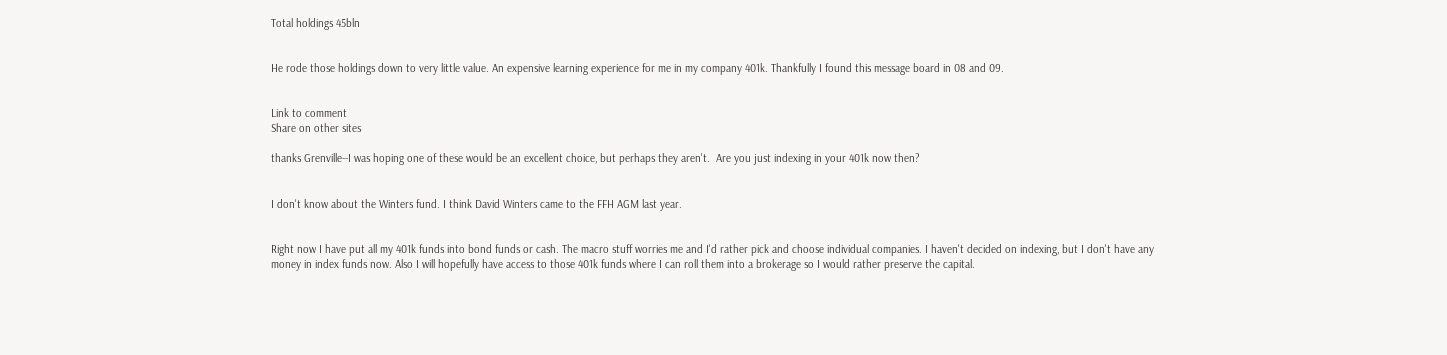Total holdings 45bln


He rode those holdings down to very little value. An expensive learning experience for me in my company 401k. Thankfully I found this message board in 08 and 09.


Link to comment
Share on other sites

thanks Grenville--I was hoping one of these would be an excellent choice, but perhaps they aren't.  Are you just indexing in your 401k now then?


I don't know about the Winters fund. I think David Winters came to the FFH AGM last year.


Right now I have put all my 401k funds into bond funds or cash. The macro stuff worries me and I'd rather pick and choose individual companies. I haven't decided on indexing, but I don't have any money in index funds now. Also I will hopefully have access to those 401k funds where I can roll them into a brokerage so I would rather preserve the capital.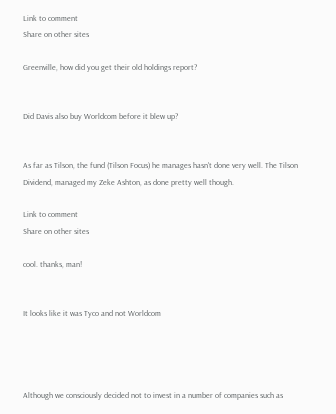Link to comment
Share on other sites

Greenville, how did you get their old holdings report?


Did Davis also buy Worldcom before it blew up?


As far as Tilson, the fund (Tilson Focus) he manages hasn't done very well. The Tilson Dividend, managed my Zeke Ashton, as done pretty well though.

Link to comment
Share on other sites

cool. thanks, man!


It looks like it was Tyco and not Worldcom




Although we consciously decided not to invest in a number of companies such as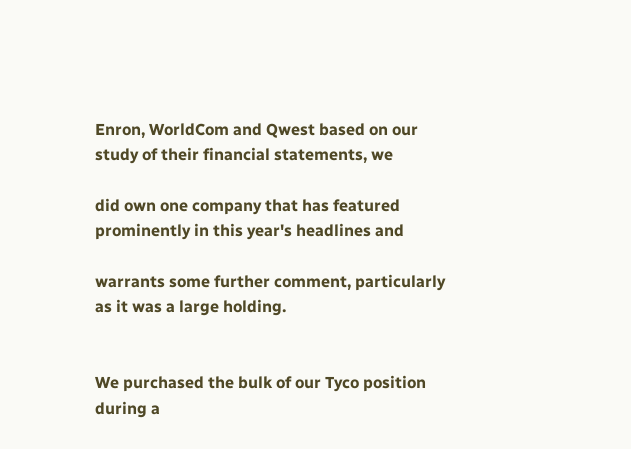Enron, WorldCom and Qwest based on our study of their financial statements, we

did own one company that has featured prominently in this year's headlines and

warrants some further comment, particularly as it was a large holding.


We purchased the bulk of our Tyco position during a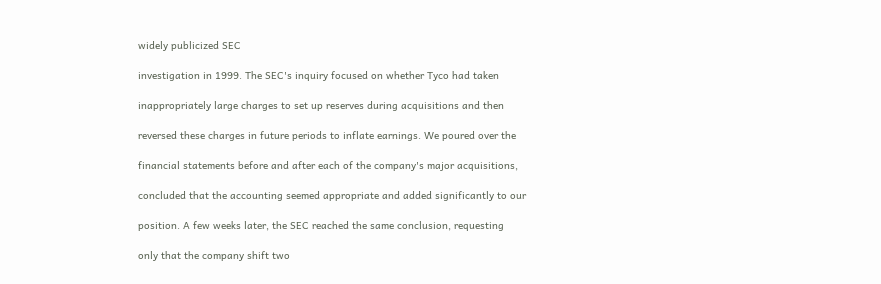widely publicized SEC

investigation in 1999. The SEC's inquiry focused on whether Tyco had taken

inappropriately large charges to set up reserves during acquisitions and then

reversed these charges in future periods to inflate earnings. We poured over the

financial statements before and after each of the company's major acquisitions,

concluded that the accounting seemed appropriate and added significantly to our

position. A few weeks later, the SEC reached the same conclusion, requesting

only that the company shift two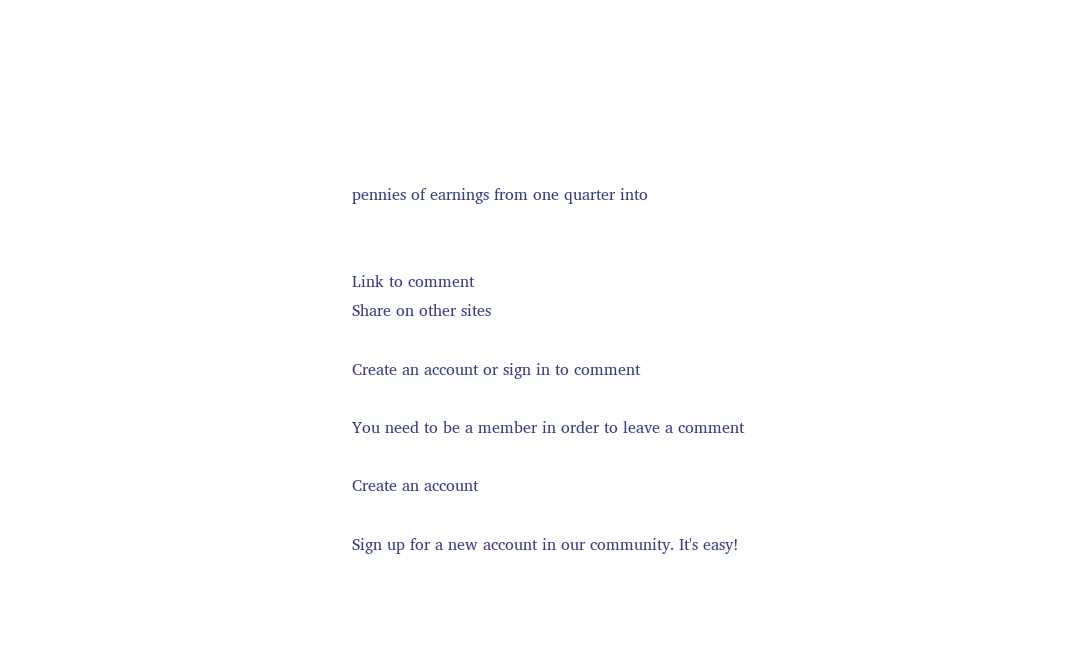pennies of earnings from one quarter into


Link to comment
Share on other sites

Create an account or sign in to comment

You need to be a member in order to leave a comment

Create an account

Sign up for a new account in our community. It's easy!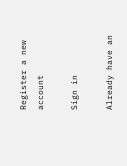Register a new account

Sign in

Already have an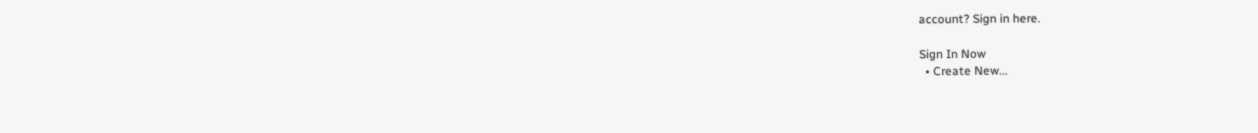account? Sign in here.

Sign In Now
  • Create New...